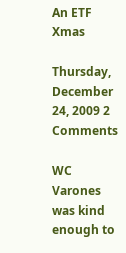An ETF Xmas

Thursday, December 24, 2009 2 Comments

WC Varones was kind enough to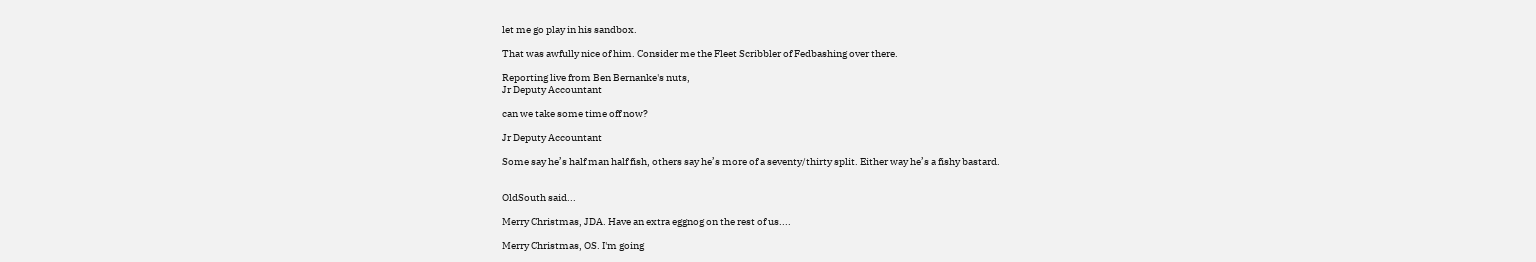let me go play in his sandbox.

That was awfully nice of him. Consider me the Fleet Scribbler of Fedbashing over there.

Reporting live from Ben Bernanke's nuts,
Jr Deputy Accountant

can we take some time off now?

Jr Deputy Accountant

Some say he’s half man half fish, others say he’s more of a seventy/thirty split. Either way he’s a fishy bastard.


OldSouth said...

Merry Christmas, JDA. Have an extra eggnog on the rest of us....

Merry Christmas, OS. I'm going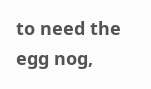to need the egg nog,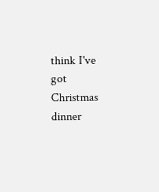think I've got Christmas dinner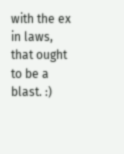with the ex in laws, that ought to be a blast. :)